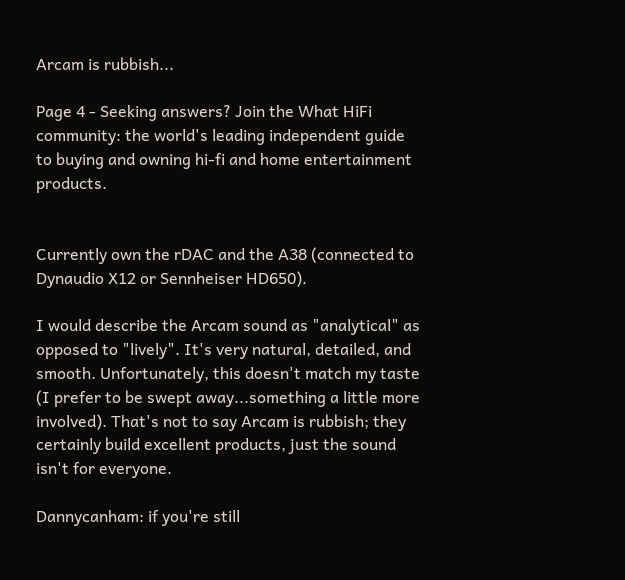Arcam is rubbish...

Page 4 - Seeking answers? Join the What HiFi community: the world's leading independent guide to buying and owning hi-fi and home entertainment products.


Currently own the rDAC and the A38 (connected to Dynaudio X12 or Sennheiser HD650).

I would describe the Arcam sound as "analytical" as opposed to "lively". It's very natural, detailed, and smooth. Unfortunately, this doesn't match my taste (I prefer to be swept away...something a little more involved). That's not to say Arcam is rubbish; they certainly build excellent products, just the sound isn't for everyone.

Dannycanham: if you're still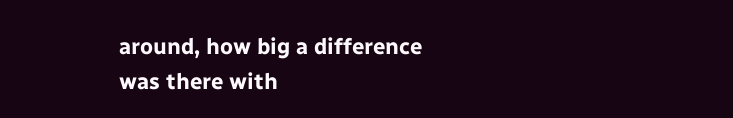around, how big a difference was there with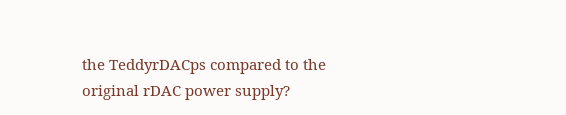the TeddyrDACps compared to the original rDAC power supply?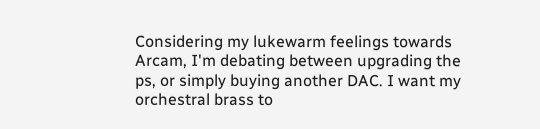Considering my lukewarm feelings towards Arcam, I'm debating between upgrading the ps, or simply buying another DAC. I want my orchestral brass to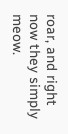roar, and right now they simply meow.